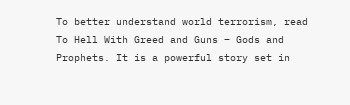To better understand world terrorism, read To Hell With Greed and Guns – Gods and Prophets. It is a powerful story set in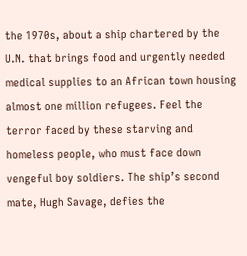the 1970s, about a ship chartered by the U.N. that brings food and urgently needed medical supplies to an African town housing almost one million refugees. Feel the terror faced by these starving and homeless people, who must face down vengeful boy soldiers. The ship’s second mate, Hugh Savage, defies the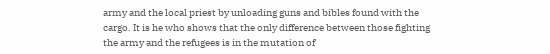army and the local priest by unloading guns and bibles found with the cargo. It is he who shows that the only difference between those fighting the army and the refugees is in the mutation of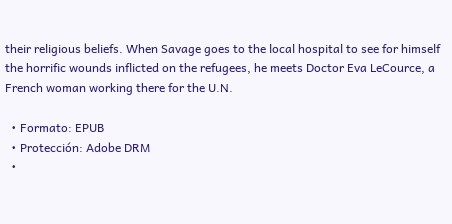their religious beliefs. When Savage goes to the local hospital to see for himself the horrific wounds inflicted on the refugees, he meets Doctor Eva LeCource, a French woman working there for the U.N.

  • Formato: EPUB
  • Protección: Adobe DRM
  •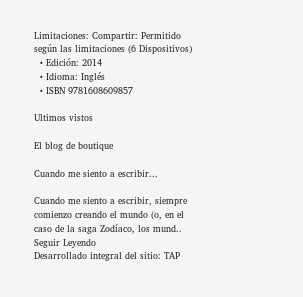Limitaciones: Compartir: Permitido según las limitaciones (6 Dispositivos)
  • Edición: 2014
  • Idioma: Inglés
  • ISBN 9781608609857

Ultimos vistos

El blog de boutique

Cuando me siento a escribir...

Cuando me siento a escribir, siempre comienzo creando el mundo (o, en el caso de la saga Zodíaco, los mund.. Seguir Leyendo
Desarrollado integral del sitio: TAP